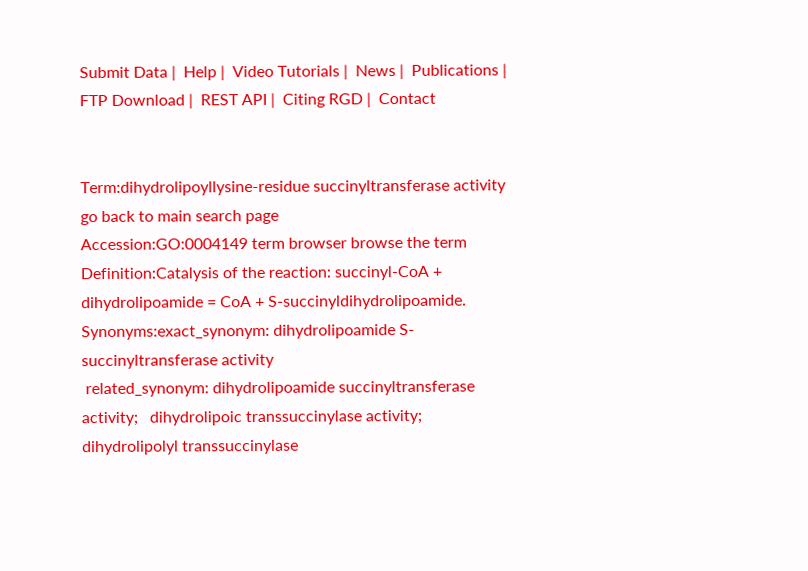Submit Data |  Help |  Video Tutorials |  News |  Publications |  FTP Download |  REST API |  Citing RGD |  Contact


Term:dihydrolipoyllysine-residue succinyltransferase activity
go back to main search page
Accession:GO:0004149 term browser browse the term
Definition:Catalysis of the reaction: succinyl-CoA + dihydrolipoamide = CoA + S-succinyldihydrolipoamide.
Synonyms:exact_synonym: dihydrolipoamide S-succinyltransferase activity
 related_synonym: dihydrolipoamide succinyltransferase activity;   dihydrolipoic transsuccinylase activity;   dihydrolipolyl transsuccinylase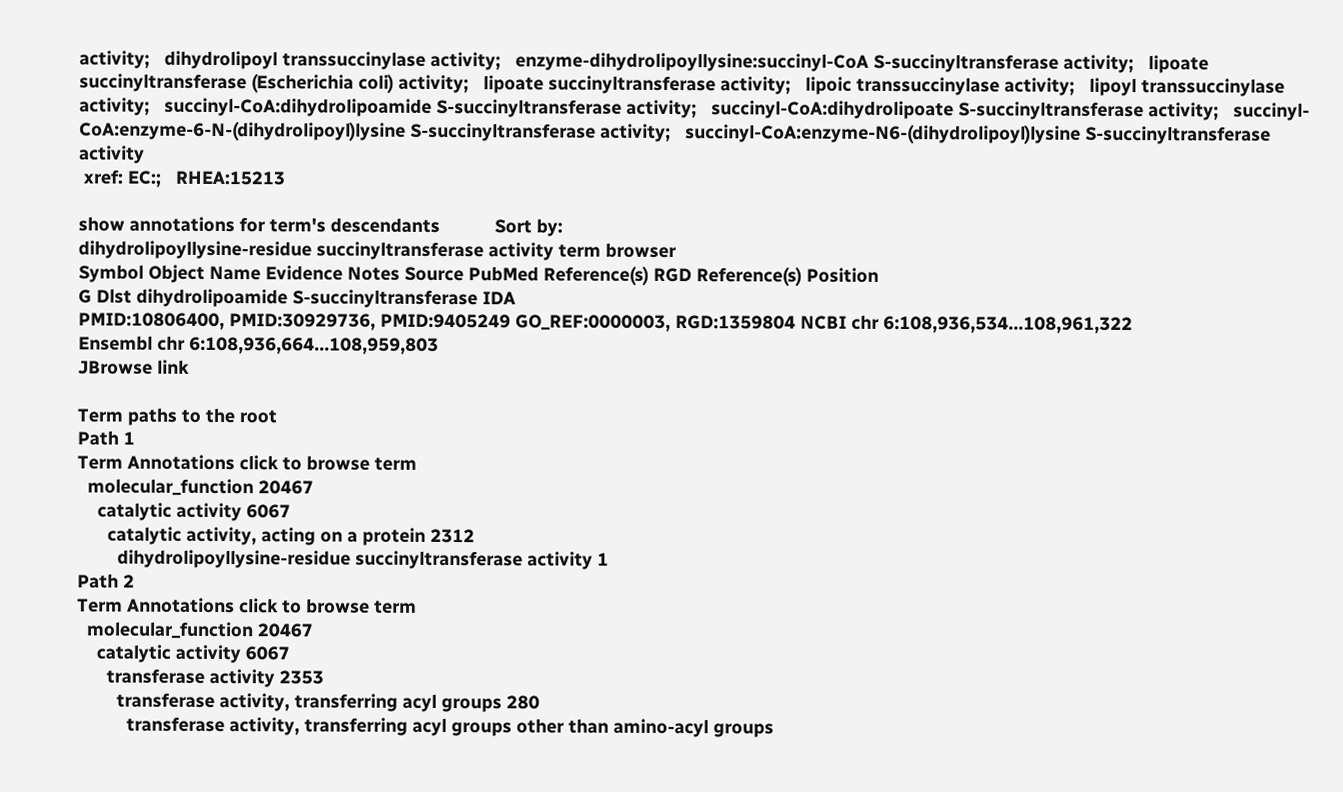activity;   dihydrolipoyl transsuccinylase activity;   enzyme-dihydrolipoyllysine:succinyl-CoA S-succinyltransferase activity;   lipoate succinyltransferase (Escherichia coli) activity;   lipoate succinyltransferase activity;   lipoic transsuccinylase activity;   lipoyl transsuccinylase activity;   succinyl-CoA:dihydrolipoamide S-succinyltransferase activity;   succinyl-CoA:dihydrolipoate S-succinyltransferase activity;   succinyl-CoA:enzyme-6-N-(dihydrolipoyl)lysine S-succinyltransferase activity;   succinyl-CoA:enzyme-N6-(dihydrolipoyl)lysine S-succinyltransferase activity
 xref: EC:;   RHEA:15213

show annotations for term's descendants           Sort by:
dihydrolipoyllysine-residue succinyltransferase activity term browser
Symbol Object Name Evidence Notes Source PubMed Reference(s) RGD Reference(s) Position
G Dlst dihydrolipoamide S-succinyltransferase IDA
PMID:10806400, PMID:30929736, PMID:9405249 GO_REF:0000003, RGD:1359804 NCBI chr 6:108,936,534...108,961,322
Ensembl chr 6:108,936,664...108,959,803
JBrowse link

Term paths to the root
Path 1
Term Annotations click to browse term
  molecular_function 20467
    catalytic activity 6067
      catalytic activity, acting on a protein 2312
        dihydrolipoyllysine-residue succinyltransferase activity 1
Path 2
Term Annotations click to browse term
  molecular_function 20467
    catalytic activity 6067
      transferase activity 2353
        transferase activity, transferring acyl groups 280
          transferase activity, transferring acyl groups other than amino-acyl groups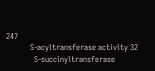247
            S-acyltransferase activity 32
              S-succinyltransferase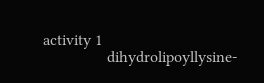activity 1
                dihydrolipoyllysine-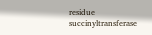residue succinyltransferase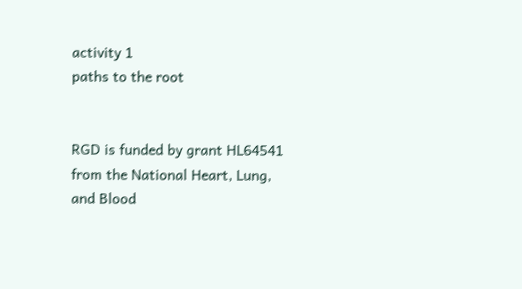activity 1
paths to the root


RGD is funded by grant HL64541 from the National Heart, Lung, and Blood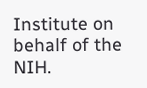Institute on behalf of the NIH.